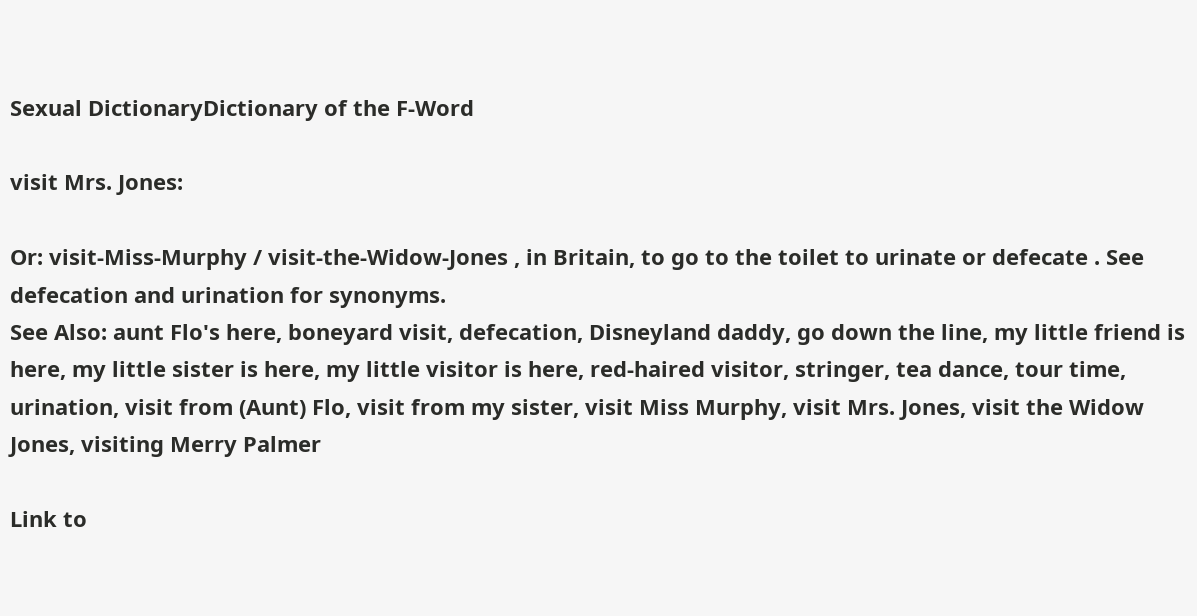Sexual DictionaryDictionary of the F-Word

visit Mrs. Jones:

Or: visit-Miss-Murphy / visit-the-Widow-Jones , in Britain, to go to the toilet to urinate or defecate . See defecation and urination for synonyms.
See Also: aunt Flo's here, boneyard visit, defecation, Disneyland daddy, go down the line, my little friend is here, my little sister is here, my little visitor is here, red-haired visitor, stringer, tea dance, tour time, urination, visit from (Aunt) Flo, visit from my sister, visit Miss Murphy, visit Mrs. Jones, visit the Widow Jones, visiting Merry Palmer

Link to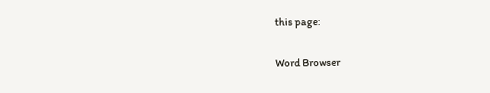this page:

Word Browser